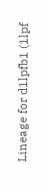Lineage for d1lpfb1 (1lpf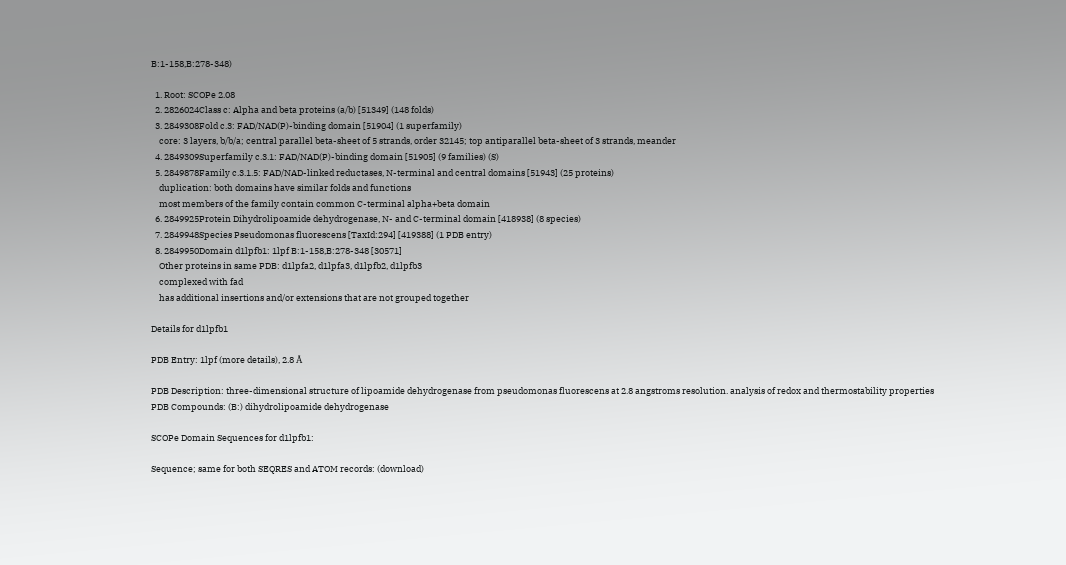B:1-158,B:278-348)

  1. Root: SCOPe 2.08
  2. 2826024Class c: Alpha and beta proteins (a/b) [51349] (148 folds)
  3. 2849308Fold c.3: FAD/NAD(P)-binding domain [51904] (1 superfamily)
    core: 3 layers, b/b/a; central parallel beta-sheet of 5 strands, order 32145; top antiparallel beta-sheet of 3 strands, meander
  4. 2849309Superfamily c.3.1: FAD/NAD(P)-binding domain [51905] (9 families) (S)
  5. 2849878Family c.3.1.5: FAD/NAD-linked reductases, N-terminal and central domains [51943] (25 proteins)
    duplication: both domains have similar folds and functions
    most members of the family contain common C-terminal alpha+beta domain
  6. 2849925Protein Dihydrolipoamide dehydrogenase, N- and C-terminal domain [418938] (8 species)
  7. 2849948Species Pseudomonas fluorescens [TaxId:294] [419388] (1 PDB entry)
  8. 2849950Domain d1lpfb1: 1lpf B:1-158,B:278-348 [30571]
    Other proteins in same PDB: d1lpfa2, d1lpfa3, d1lpfb2, d1lpfb3
    complexed with fad
    has additional insertions and/or extensions that are not grouped together

Details for d1lpfb1

PDB Entry: 1lpf (more details), 2.8 Å

PDB Description: three-dimensional structure of lipoamide dehydrogenase from pseudomonas fluorescens at 2.8 angstroms resolution. analysis of redox and thermostability properties
PDB Compounds: (B:) dihydrolipoamide dehydrogenase

SCOPe Domain Sequences for d1lpfb1:

Sequence; same for both SEQRES and ATOM records: (download)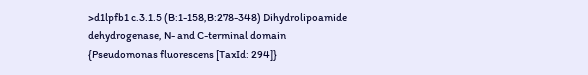>d1lpfb1 c.3.1.5 (B:1-158,B:278-348) Dihydrolipoamide dehydrogenase, N- and C-terminal domain {Pseudomonas fluorescens [TaxId: 294]}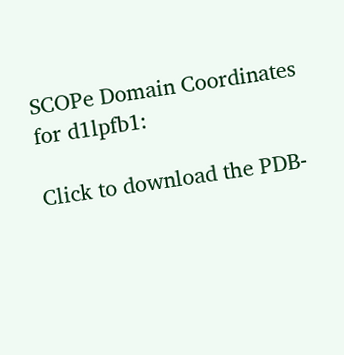SCOPe Domain Coordinates for d1lpfb1:

Click to download the PDB-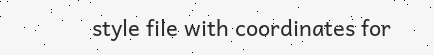style file with coordinates for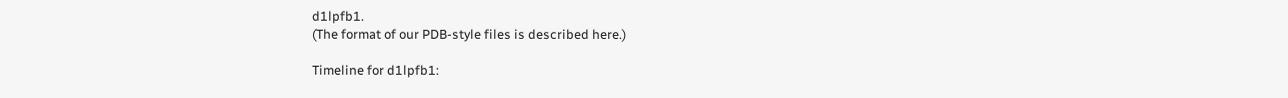d1lpfb1.
(The format of our PDB-style files is described here.)

Timeline for d1lpfb1: